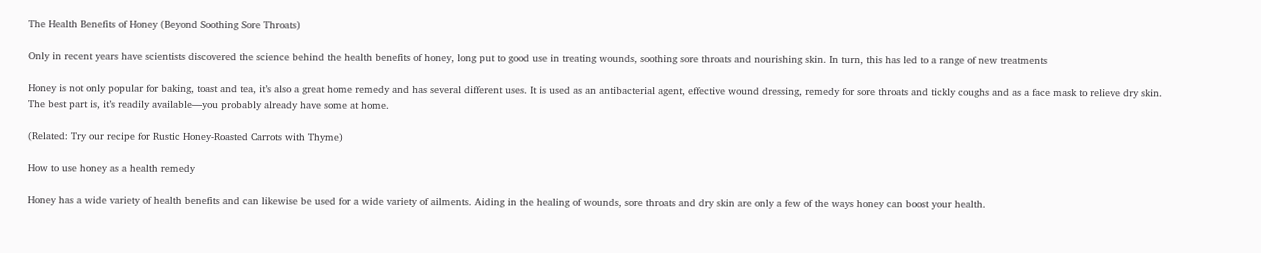The Health Benefits of Honey (Beyond Soothing Sore Throats)

Only in recent years have scientists discovered the science behind the health benefits of honey, long put to good use in treating wounds, soothing sore throats and nourishing skin. In turn, this has led to a range of new treatments

Honey is not only popular for baking, toast and tea, it’s also a great home remedy and has several different uses. It is used as an antibacterial agent, effective wound dressing, remedy for sore throats and tickly coughs and as a face mask to relieve dry skin. The best part is, it’s readily available—you probably already have some at home.

(Related: Try our recipe for Rustic Honey-Roasted Carrots with Thyme)

How to use honey as a health remedy

Honey has a wide variety of health benefits and can likewise be used for a wide variety of ailments. Aiding in the healing of wounds, sore throats and dry skin are only a few of the ways honey can boost your health.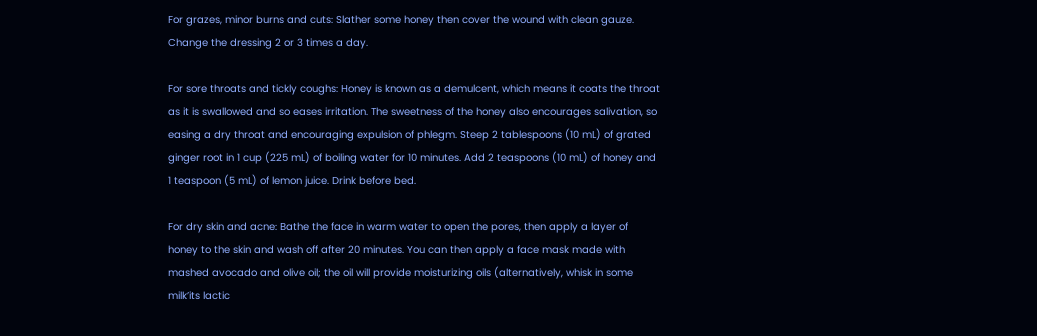For grazes, minor burns and cuts: Slather some honey then cover the wound with clean gauze. Change the dressing 2 or 3 times a day.

For sore throats and tickly coughs: Honey is known as a demulcent, which means it coats the throat as it is swallowed and so eases irritation. The sweetness of the honey also encourages salivation, so easing a dry throat and encouraging expulsion of phlegm. Steep 2 tablespoons (10 mL) of grated ginger root in 1 cup (225 mL) of boiling water for 10 minutes. Add 2 teaspoons (10 mL) of honey and 1 teaspoon (5 mL) of lemon juice. Drink before bed.

For dry skin and acne: Bathe the face in warm water to open the pores, then apply a layer of honey to the skin and wash off after 20 minutes. You can then apply a face mask made with mashed avocado and olive oil; the oil will provide moisturizing oils (alternatively, whisk in some milk’its lactic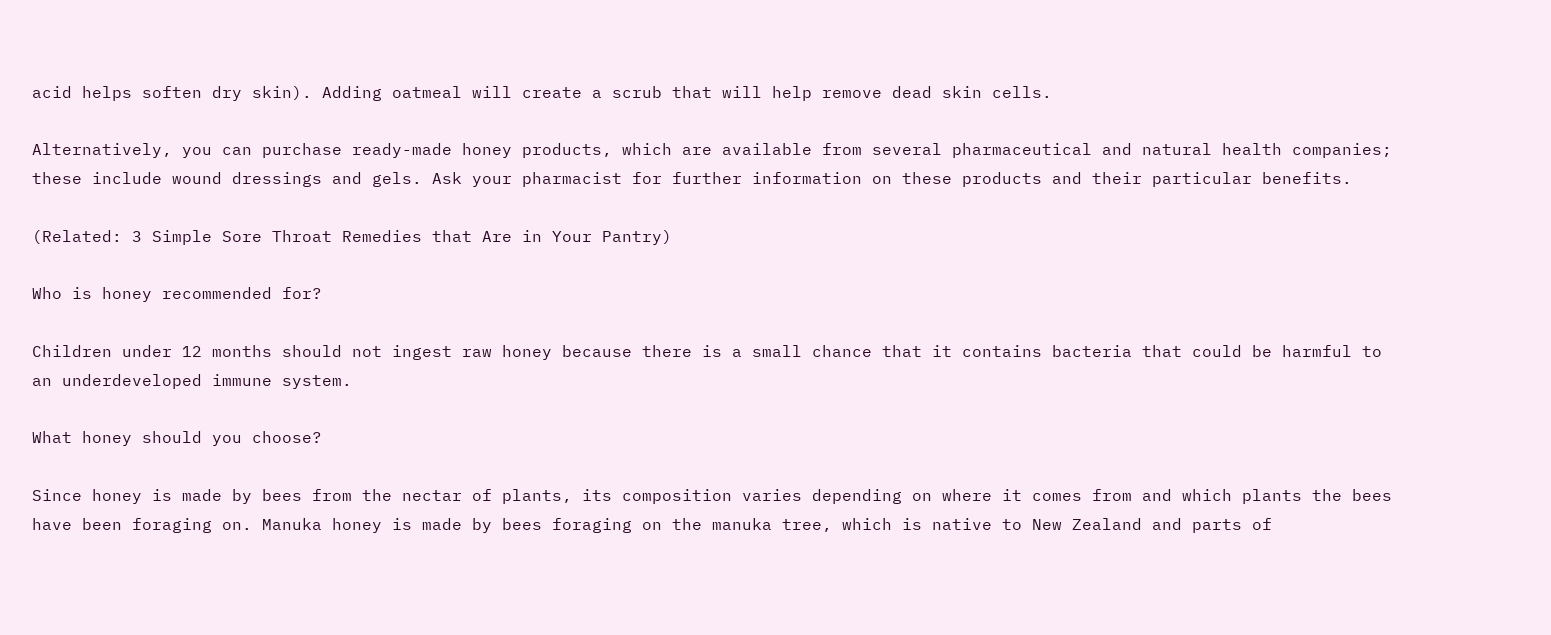acid helps soften dry skin). Adding oatmeal will create a scrub that will help remove dead skin cells.

Alternatively, you can purchase ready-made honey products, which are available from several pharmaceutical and natural health companies; these include wound dressings and gels. Ask your pharmacist for further information on these products and their particular benefits.

(Related: 3 Simple Sore Throat Remedies that Are in Your Pantry)

Who is honey recommended for?

Children under 12 months should not ingest raw honey because there is a small chance that it contains bacteria that could be harmful to an underdeveloped immune system.

What honey should you choose?

Since honey is made by bees from the nectar of plants, its composition varies depending on where it comes from and which plants the bees have been foraging on. Manuka honey is made by bees foraging on the manuka tree, which is native to New Zealand and parts of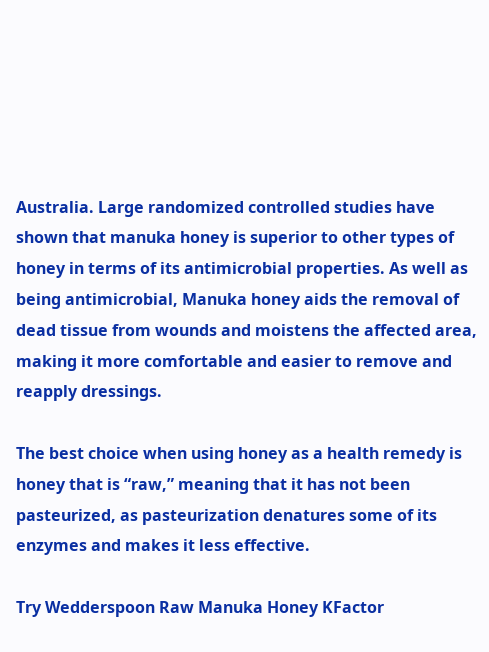Australia. Large randomized controlled studies have shown that manuka honey is superior to other types of honey in terms of its antimicrobial properties. As well as being antimicrobial, Manuka honey aids the removal of dead tissue from wounds and moistens the affected area, making it more comfortable and easier to remove and reapply dressings.

The best choice when using honey as a health remedy is honey that is “raw,” meaning that it has not been pasteurized, as pasteurization denatures some of its enzymes and makes it less effective.

Try Wedderspoon Raw Manuka Honey KFactor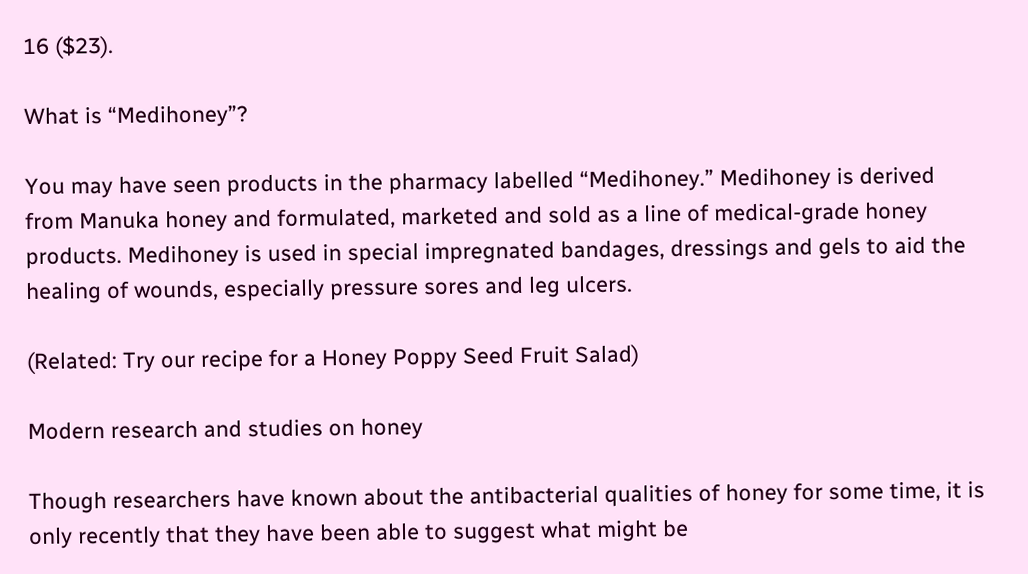16 ($23).

What is “Medihoney”?

You may have seen products in the pharmacy labelled “Medihoney.” Medihoney is derived from Manuka honey and formulated, marketed and sold as a line of medical-grade honey products. Medihoney is used in special impregnated bandages, dressings and gels to aid the healing of wounds, especially pressure sores and leg ulcers.

(Related: Try our recipe for a Honey Poppy Seed Fruit Salad)

Modern research and studies on honey

Though researchers have known about the antibacterial qualities of honey for some time, it is only recently that they have been able to suggest what might be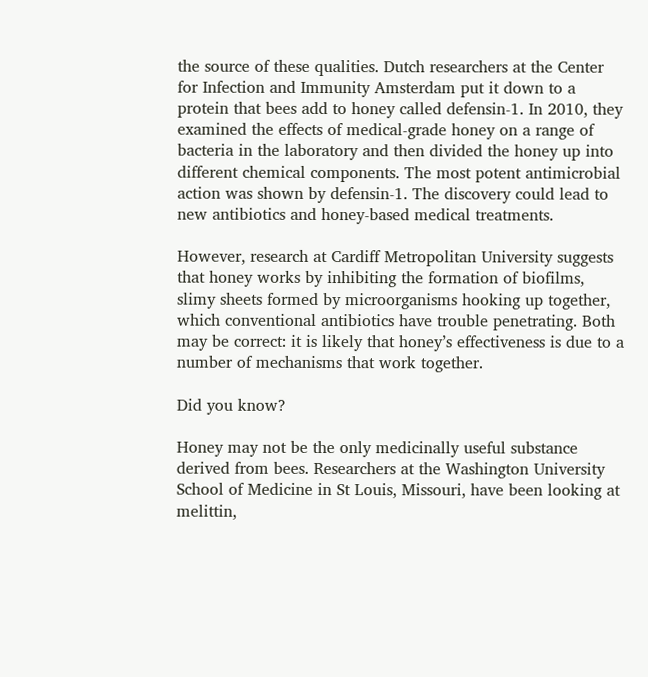the source of these qualities. Dutch researchers at the Center for Infection and Immunity Amsterdam put it down to a protein that bees add to honey called defensin-1. In 2010, they examined the effects of medical-grade honey on a range of bacteria in the laboratory and then divided the honey up into different chemical components. The most potent antimicrobial action was shown by defensin-1. The discovery could lead to new antibiotics and honey-based medical treatments.

However, research at Cardiff Metropolitan University suggests that honey works by inhibiting the formation of biofilms, slimy sheets formed by microorganisms hooking up together, which conventional antibiotics have trouble penetrating. Both may be correct: it is likely that honey’s effectiveness is due to a number of mechanisms that work together.

Did you know?

Honey may not be the only medicinally useful substance derived from bees. Researchers at the Washington University School of Medicine in St Louis, Missouri, have been looking at melittin,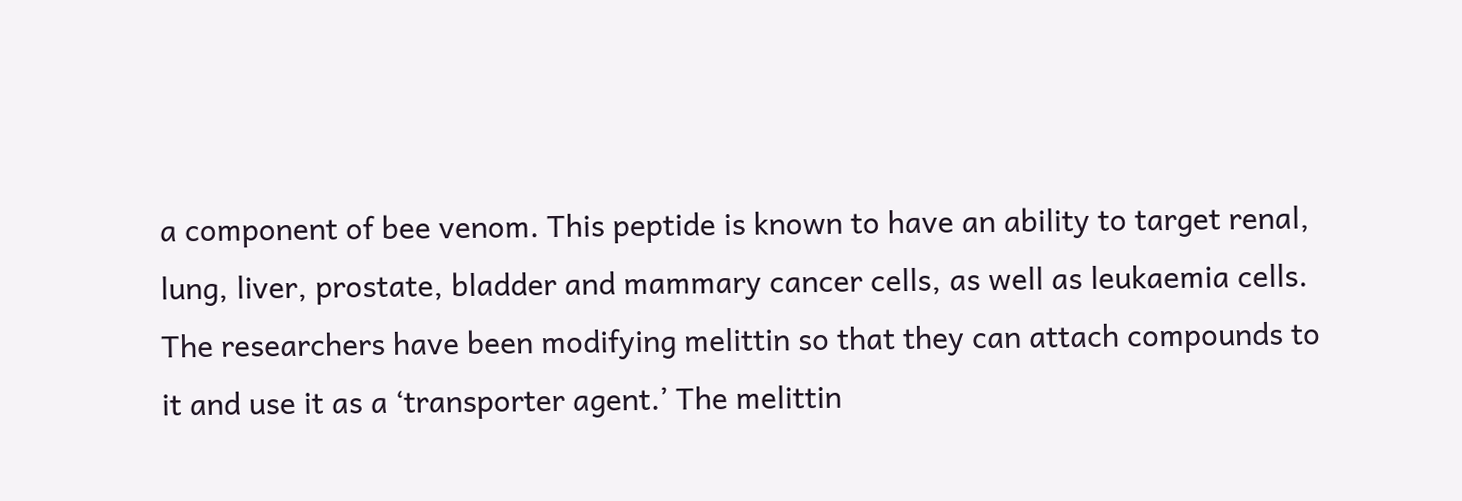a component of bee venom. This peptide is known to have an ability to target renal, lung, liver, prostate, bladder and mammary cancer cells, as well as leukaemia cells. The researchers have been modifying melittin so that they can attach compounds to it and use it as a ‘transporter agent.’ The melittin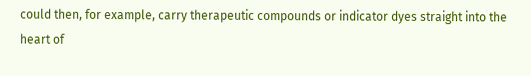could then, for example, carry therapeutic compounds or indicator dyes straight into the heart of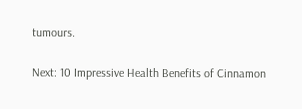tumours.

Next: 10 Impressive Health Benefits of Cinnamon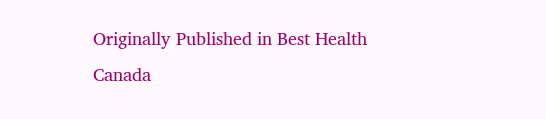Originally Published in Best Health Canada